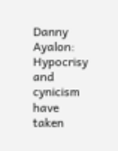Danny Ayalon: Hypocrisy and cynicism have taken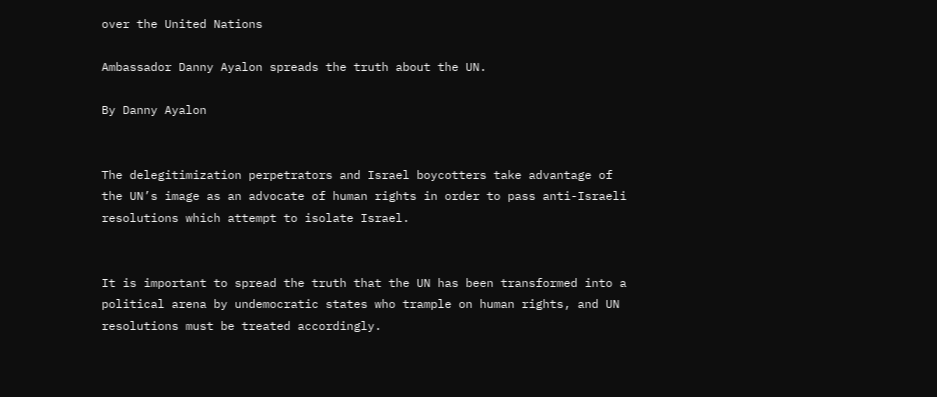over the United Nations

Ambassador Danny Ayalon spreads the truth about the UN.

By Danny Ayalon


The delegitimization perpetrators and Israel boycotters take advantage of the UN’s image as an advocate of human rights in order to pass anti-Israeli resolutions which attempt to isolate Israel.


It is important to spread the truth that the UN has been transformed into a political arena by undemocratic states who trample on human rights, and UN resolutions must be treated accordingly.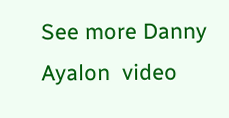See more Danny Ayalon  video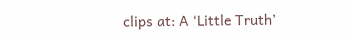clips at: A ‘Little Truth’